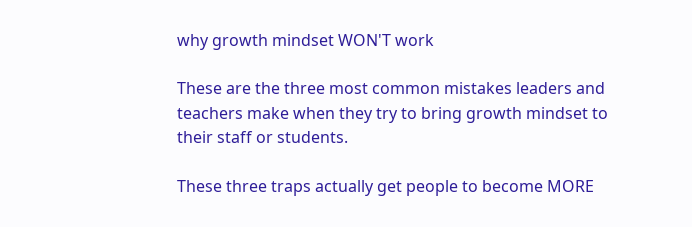why growth mindset WON'T work

These are the three most common mistakes leaders and teachers make when they try to bring growth mindset to their staff or students.

These three traps actually get people to become MORE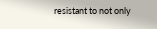resistant to not only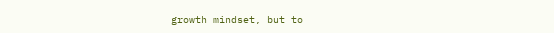growth mindset, but to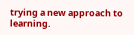trying a new approach to learning.